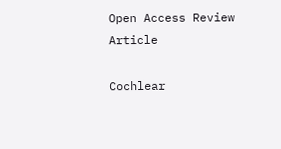Open Access Review Article

Cochlear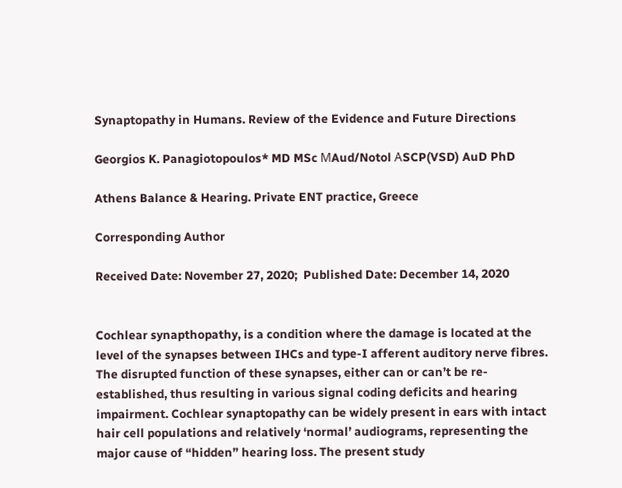Synaptopathy in Humans. Review of the Evidence and Future Directions

Georgios K. Panagiotopoulos* MD MSc ΜAud/Notol ΑSCP(VSD) AuD PhD

Athens Balance & Hearing. Private ENT practice, Greece

Corresponding Author

Received Date: November 27, 2020;  Published Date: December 14, 2020


Cochlear synapthopathy, is a condition where the damage is located at the level of the synapses between IHCs and type-I afferent auditory nerve fibres. The disrupted function of these synapses, either can or can’t be re-established, thus resulting in various signal coding deficits and hearing impairment. Cochlear synaptopathy can be widely present in ears with intact hair cell populations and relatively ‘normal’ audiograms, representing the major cause of “hidden” hearing loss. The present study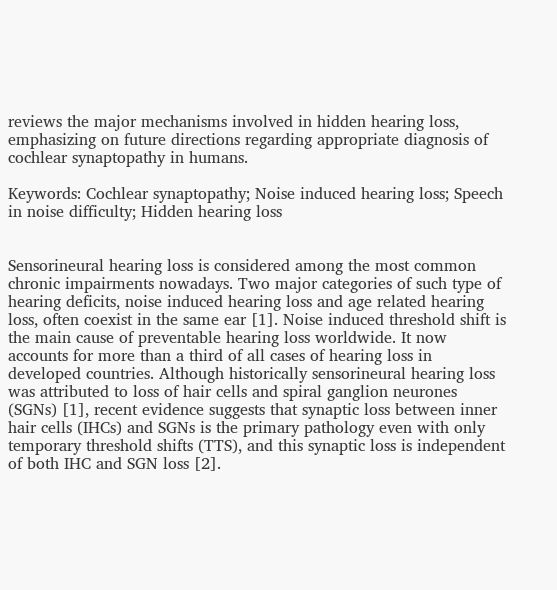reviews the major mechanisms involved in hidden hearing loss, emphasizing on future directions regarding appropriate diagnosis of cochlear synaptopathy in humans.

Keywords: Cochlear synaptopathy; Noise induced hearing loss; Speech in noise difficulty; Hidden hearing loss


Sensorineural hearing loss is considered among the most common chronic impairments nowadays. Two major categories of such type of hearing deficits, noise induced hearing loss and age related hearing loss, often coexist in the same ear [1]. Noise induced threshold shift is the main cause of preventable hearing loss worldwide. It now accounts for more than a third of all cases of hearing loss in developed countries. Although historically sensorineural hearing loss was attributed to loss of hair cells and spiral ganglion neurones (SGNs) [1], recent evidence suggests that synaptic loss between inner hair cells (IHCs) and SGNs is the primary pathology even with only temporary threshold shifts (TTS), and this synaptic loss is independent of both IHC and SGN loss [2].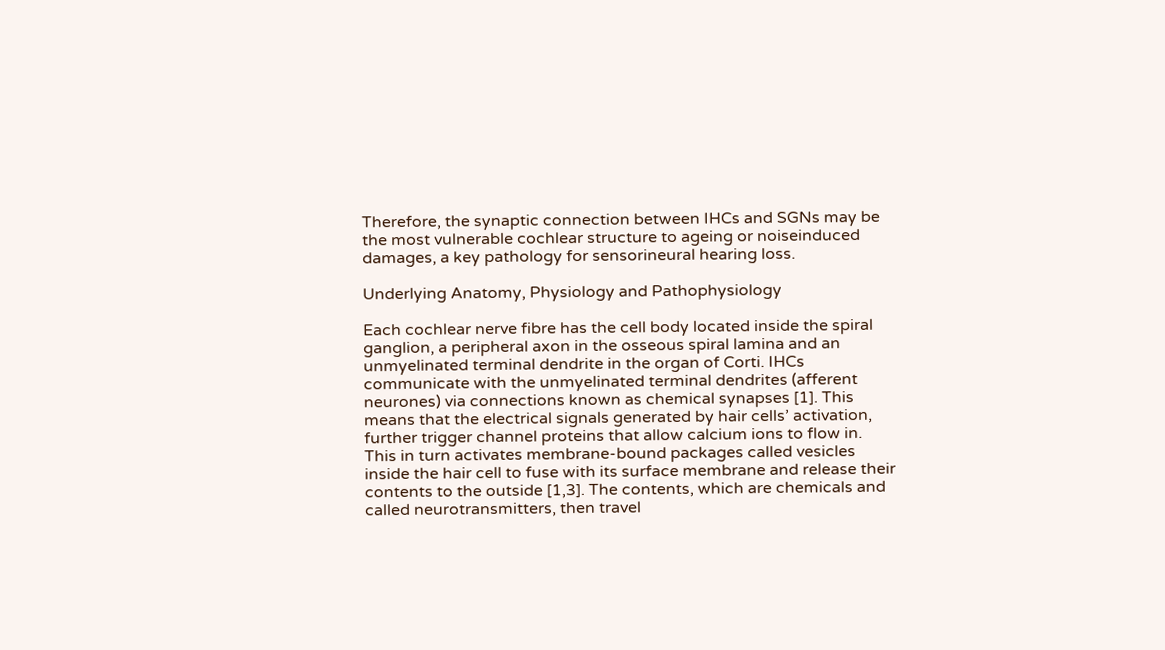Therefore, the synaptic connection between IHCs and SGNs may be the most vulnerable cochlear structure to ageing or noiseinduced damages, a key pathology for sensorineural hearing loss.

Underlying Anatomy, Physiology and Pathophysiology

Each cochlear nerve fibre has the cell body located inside the spiral ganglion, a peripheral axon in the osseous spiral lamina and an unmyelinated terminal dendrite in the organ of Corti. IHCs communicate with the unmyelinated terminal dendrites (afferent neurones) via connections known as chemical synapses [1]. This means that the electrical signals generated by hair cells’ activation, further trigger channel proteins that allow calcium ions to flow in. This in turn activates membrane-bound packages called vesicles inside the hair cell to fuse with its surface membrane and release their contents to the outside [1,3]. The contents, which are chemicals and called neurotransmitters, then travel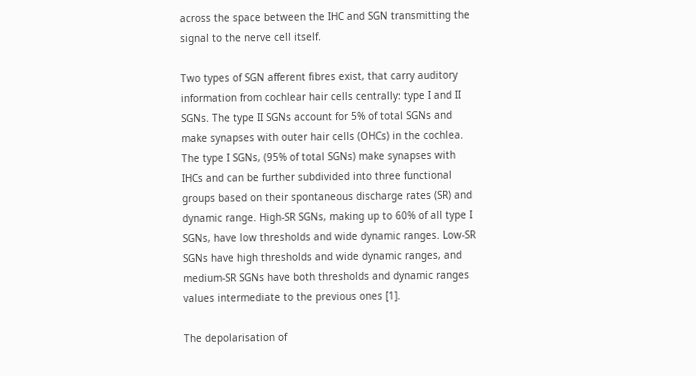across the space between the IHC and SGN transmitting the signal to the nerve cell itself.

Two types of SGN afferent fibres exist, that carry auditory information from cochlear hair cells centrally: type I and II SGNs. The type II SGNs account for 5% of total SGNs and make synapses with outer hair cells (OHCs) in the cochlea. The type I SGNs, (95% of total SGNs) make synapses with IHCs and can be further subdivided into three functional groups based on their spontaneous discharge rates (SR) and dynamic range. High-SR SGNs, making up to 60% of all type I SGNs, have low thresholds and wide dynamic ranges. Low-SR SGNs have high thresholds and wide dynamic ranges, and medium-SR SGNs have both thresholds and dynamic ranges values intermediate to the previous ones [1].

The depolarisation of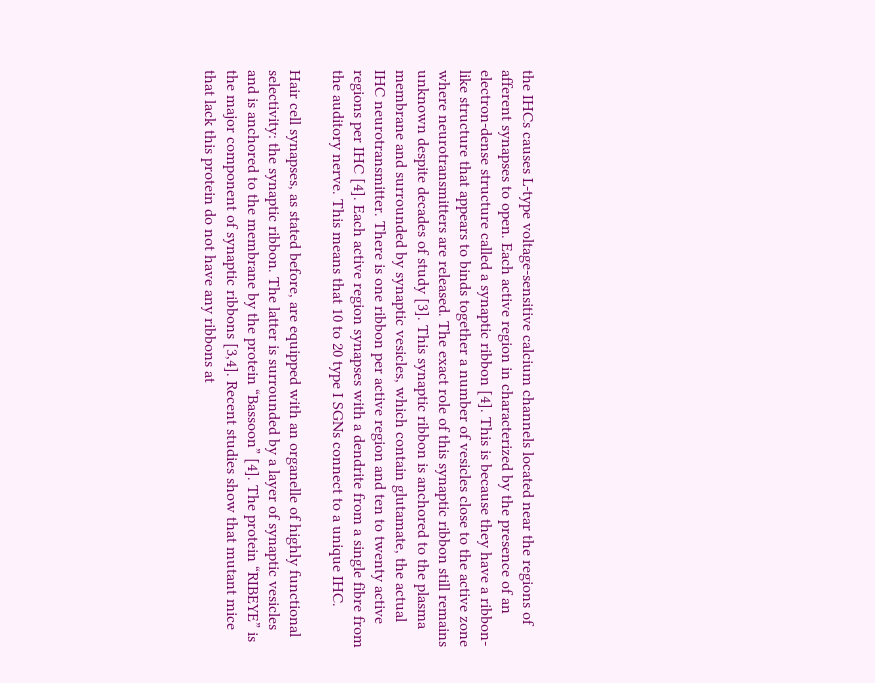the IHCs causes L-type voltage-sensitive calcium channels located near the regions of afferent synapses to open. Each active region in characterized by the presence of an electron-dense structure called a synaptic ribbon [4]. This is because they have a ribbon-like structure that appears to binds together a number of vesicles close to the active zone where neurotransmitters are released. The exact role of this synaptic ribbon still remains unknown despite decades of study [3]. This synaptic ribbon is anchored to the plasma membrane and surrounded by synaptic vesicles, which contain glutamate, the actual IHC neurotransmitter. There is one ribbon per active region and ten to twenty active regions per IHC [4]. Each active region synapses with a dendrite from a single fibre from the auditory nerve. This means that 10 to 20 type I SGNs connect to a unique IHC.

Hair cell synapses, as stated before, are equipped with an organelle of highly functional selectivity: the synaptic ribbon. The latter is surrounded by a layer of synaptic vesicles and is anchored to the membrane by the protein “Bassoon” [4]. The protein “RIBEYE” is the major component of synaptic ribbons [3,4]. Recent studies show that mutant mice that lack this protein do not have any ribbons at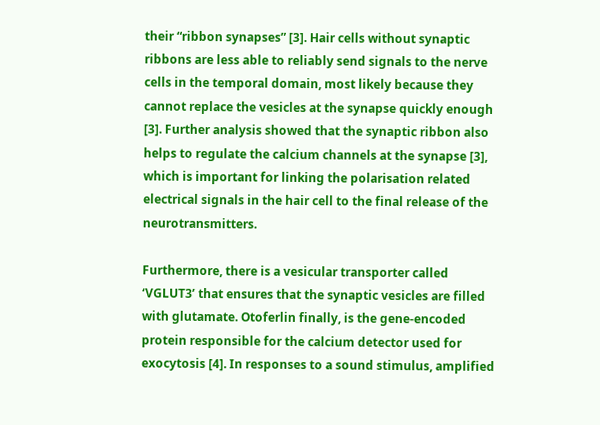their “ribbon synapses” [3]. Hair cells without synaptic ribbons are less able to reliably send signals to the nerve cells in the temporal domain, most likely because they cannot replace the vesicles at the synapse quickly enough [3]. Further analysis showed that the synaptic ribbon also helps to regulate the calcium channels at the synapse [3], which is important for linking the polarisation related electrical signals in the hair cell to the final release of the neurotransmitters.

Furthermore, there is a vesicular transporter called ‘VGLUT3’ that ensures that the synaptic vesicles are filled with glutamate. Otoferlin finally, is the gene-encoded protein responsible for the calcium detector used for exocytosis [4]. In responses to a sound stimulus, amplified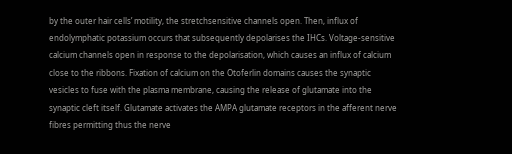by the outer hair cells’ motility, the stretchsensitive channels open. Then, influx of endolymphatic potassium occurs that subsequently depolarises the IHCs. Voltage-sensitive calcium channels open in response to the depolarisation, which causes an influx of calcium close to the ribbons. Fixation of calcium on the Otoferlin domains causes the synaptic vesicles to fuse with the plasma membrane, causing the release of glutamate into the synaptic cleft itself. Glutamate activates the AMPA glutamate receptors in the afferent nerve fibres permitting thus the nerve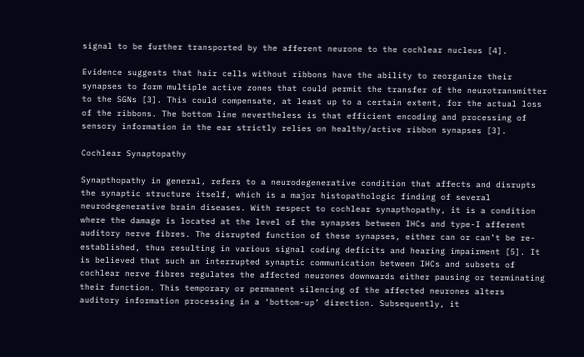signal to be further transported by the afferent neurone to the cochlear nucleus [4].

Evidence suggests that hair cells without ribbons have the ability to reorganize their synapses to form multiple active zones that could permit the transfer of the neurotransmitter to the SGNs [3]. This could compensate, at least up to a certain extent, for the actual loss of the ribbons. The bottom line nevertheless is that efficient encoding and processing of sensory information in the ear strictly relies on healthy/active ribbon synapses [3].

Cochlear Synaptopathy

Synapthopathy in general, refers to a neurodegenerative condition that affects and disrupts the synaptic structure itself, which is a major histopathologic finding of several neurodegenerative brain diseases. With respect to cochlear synapthopathy, it is a condition where the damage is located at the level of the synapses between IHCs and type-I afferent auditory nerve fibres. The disrupted function of these synapses, either can or can’t be re-established, thus resulting in various signal coding deficits and hearing impairment [5]. It is believed that such an interrupted synaptic communication between IHCs and subsets of cochlear nerve fibres regulates the affected neurones downwards either pausing or terminating their function. This temporary or permanent silencing of the affected neurones alters auditory information processing in a ‘bottom-up’ direction. Subsequently, it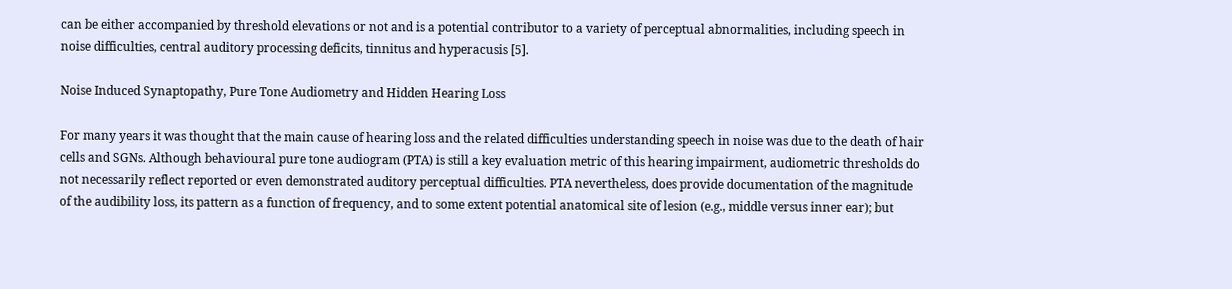can be either accompanied by threshold elevations or not and is a potential contributor to a variety of perceptual abnormalities, including speech in noise difficulties, central auditory processing deficits, tinnitus and hyperacusis [5].

Noise Induced Synaptopathy, Pure Tone Audiometry and Hidden Hearing Loss

For many years it was thought that the main cause of hearing loss and the related difficulties understanding speech in noise was due to the death of hair cells and SGNs. Although behavioural pure tone audiogram (PTA) is still a key evaluation metric of this hearing impairment, audiometric thresholds do not necessarily reflect reported or even demonstrated auditory perceptual difficulties. PTA nevertheless, does provide documentation of the magnitude of the audibility loss, its pattern as a function of frequency, and to some extent potential anatomical site of lesion (e.g., middle versus inner ear); but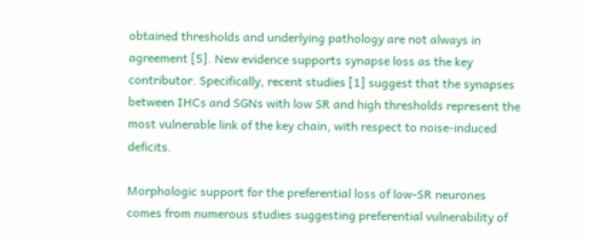obtained thresholds and underlying pathology are not always in agreement [5]. New evidence supports synapse loss as the key contributor. Specifically, recent studies [1] suggest that the synapses between IHCs and SGNs with low SR and high thresholds represent the most vulnerable link of the key chain, with respect to noise-induced deficits.

Morphologic support for the preferential loss of low-SR neurones comes from numerous studies suggesting preferential vulnerability of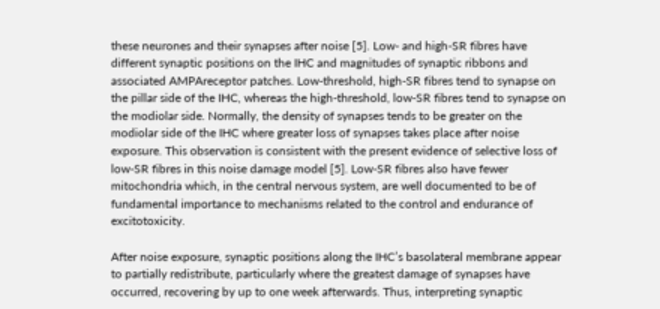these neurones and their synapses after noise [5]. Low- and high-SR fibres have different synaptic positions on the IHC and magnitudes of synaptic ribbons and associated AMPAreceptor patches. Low-threshold, high-SR fibres tend to synapse on the pillar side of the IHC, whereas the high-threshold, low-SR fibres tend to synapse on the modiolar side. Normally, the density of synapses tends to be greater on the modiolar side of the IHC where greater loss of synapses takes place after noise exposure. This observation is consistent with the present evidence of selective loss of low-SR fibres in this noise damage model [5]. Low-SR fibres also have fewer mitochondria which, in the central nervous system, are well documented to be of fundamental importance to mechanisms related to the control and endurance of excitotoxicity.

After noise exposure, synaptic positions along the IHC’s basolateral membrane appear to partially redistribute, particularly where the greatest damage of synapses have occurred, recovering by up to one week afterwards. Thus, interpreting synaptic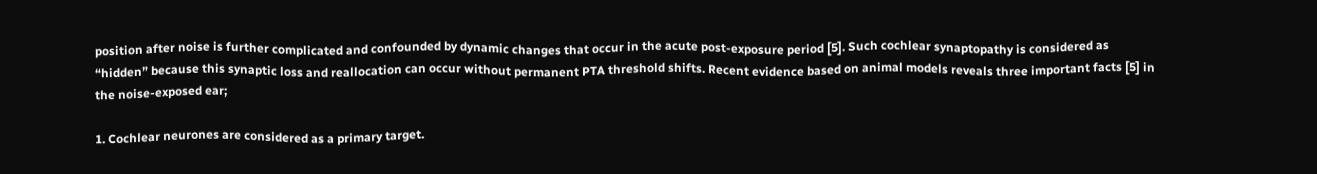position after noise is further complicated and confounded by dynamic changes that occur in the acute post-exposure period [5]. Such cochlear synaptopathy is considered as “hidden” because this synaptic loss and reallocation can occur without permanent PTA threshold shifts. Recent evidence based on animal models reveals three important facts [5] in the noise-exposed ear;

1. Cochlear neurones are considered as a primary target.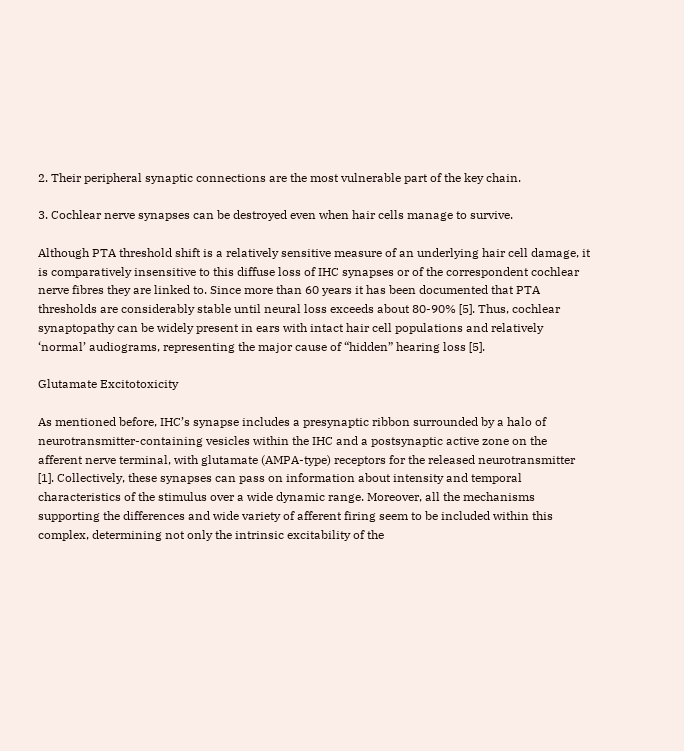2. Their peripheral synaptic connections are the most vulnerable part of the key chain.

3. Cochlear nerve synapses can be destroyed even when hair cells manage to survive.

Although PTA threshold shift is a relatively sensitive measure of an underlying hair cell damage, it is comparatively insensitive to this diffuse loss of IHC synapses or of the correspondent cochlear nerve fibres they are linked to. Since more than 60 years it has been documented that PTA thresholds are considerably stable until neural loss exceeds about 80-90% [5]. Thus, cochlear synaptopathy can be widely present in ears with intact hair cell populations and relatively ‘normal’ audiograms, representing the major cause of “hidden” hearing loss [5].

Glutamate Excitotoxicity

As mentioned before, IHC’s synapse includes a presynaptic ribbon surrounded by a halo of neurotransmitter-containing vesicles within the IHC and a postsynaptic active zone on the afferent nerve terminal, with glutamate (AMPA-type) receptors for the released neurotransmitter [1]. Collectively, these synapses can pass on information about intensity and temporal characteristics of the stimulus over a wide dynamic range. Moreover, all the mechanisms supporting the differences and wide variety of afferent firing seem to be included within this complex, determining not only the intrinsic excitability of the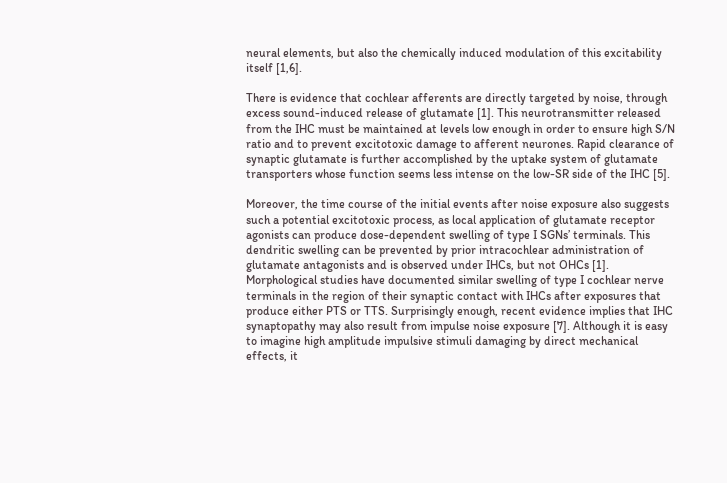neural elements, but also the chemically induced modulation of this excitability itself [1,6].

There is evidence that cochlear afferents are directly targeted by noise, through excess sound-induced release of glutamate [1]. This neurotransmitter released from the IHC must be maintained at levels low enough in order to ensure high S/N ratio and to prevent excitotoxic damage to afferent neurones. Rapid clearance of synaptic glutamate is further accomplished by the uptake system of glutamate transporters whose function seems less intense on the low-SR side of the IHC [5].

Moreover, the time course of the initial events after noise exposure also suggests such a potential excitotoxic process, as local application of glutamate receptor agonists can produce dose-dependent swelling of type I SGNs’ terminals. This dendritic swelling can be prevented by prior intracochlear administration of glutamate antagonists and is observed under IHCs, but not OHCs [1]. Morphological studies have documented similar swelling of type I cochlear nerve terminals in the region of their synaptic contact with IHCs after exposures that produce either PTS or TTS. Surprisingly enough, recent evidence implies that IHC synaptopathy may also result from impulse noise exposure [7]. Although it is easy to imagine high amplitude impulsive stimuli damaging by direct mechanical effects, it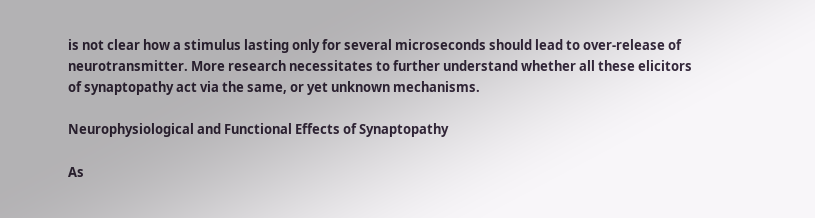is not clear how a stimulus lasting only for several microseconds should lead to over-release of neurotransmitter. More research necessitates to further understand whether all these elicitors of synaptopathy act via the same, or yet unknown mechanisms.

Neurophysiological and Functional Effects of Synaptopathy

As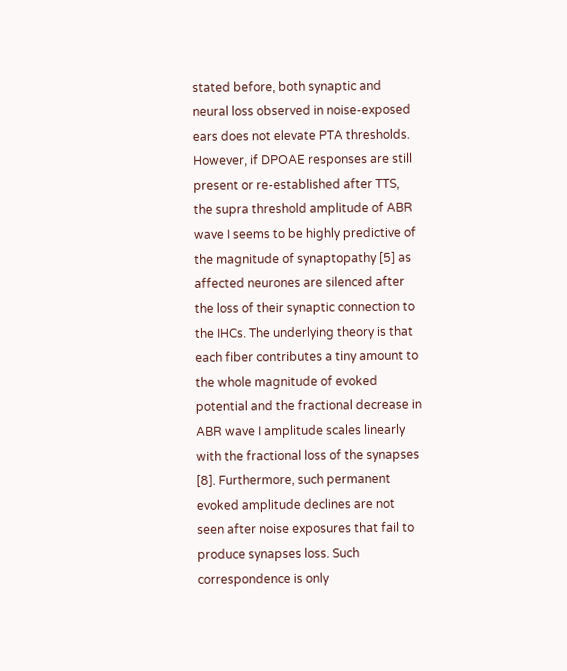stated before, both synaptic and neural loss observed in noise-exposed ears does not elevate PTA thresholds. However, if DPOAE responses are still present or re-established after TTS, the supra threshold amplitude of ABR wave I seems to be highly predictive of the magnitude of synaptopathy [5] as affected neurones are silenced after the loss of their synaptic connection to the IHCs. The underlying theory is that each fiber contributes a tiny amount to the whole magnitude of evoked potential and the fractional decrease in ABR wave I amplitude scales linearly with the fractional loss of the synapses [8]. Furthermore, such permanent evoked amplitude declines are not seen after noise exposures that fail to produce synapses loss. Such correspondence is only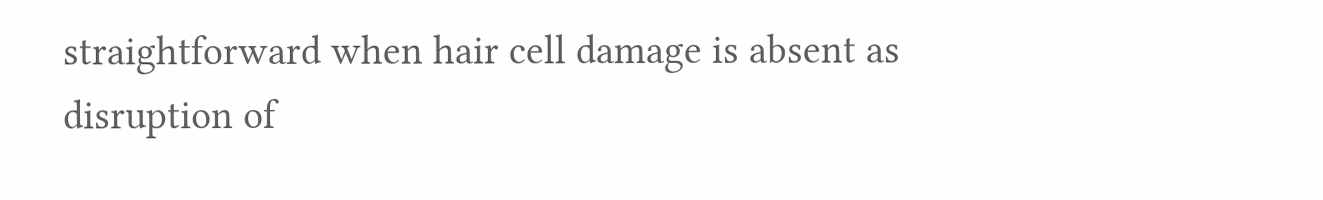straightforward when hair cell damage is absent as disruption of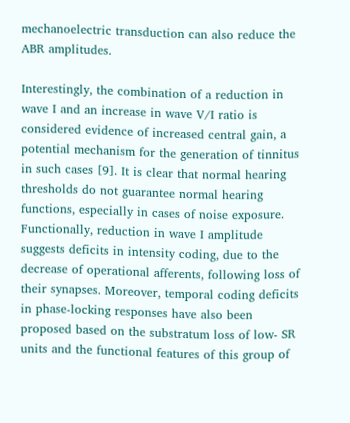mechanoelectric transduction can also reduce the ABR amplitudes.

Interestingly, the combination of a reduction in wave I and an increase in wave V/I ratio is considered evidence of increased central gain, a potential mechanism for the generation of tinnitus in such cases [9]. It is clear that normal hearing thresholds do not guarantee normal hearing functions, especially in cases of noise exposure. Functionally, reduction in wave I amplitude suggests deficits in intensity coding, due to the decrease of operational afferents, following loss of their synapses. Moreover, temporal coding deficits in phase-locking responses have also been proposed based on the substratum loss of low- SR units and the functional features of this group of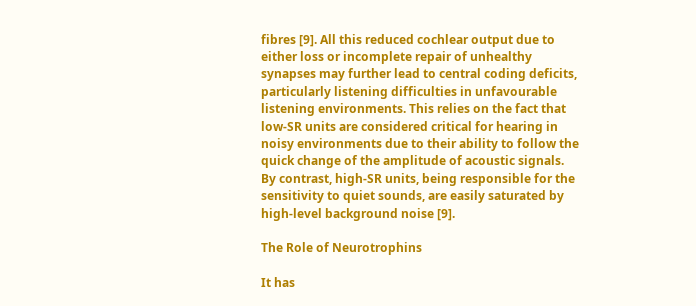fibres [9]. All this reduced cochlear output due to either loss or incomplete repair of unhealthy synapses may further lead to central coding deficits, particularly listening difficulties in unfavourable listening environments. This relies on the fact that low-SR units are considered critical for hearing in noisy environments due to their ability to follow the quick change of the amplitude of acoustic signals. By contrast, high-SR units, being responsible for the sensitivity to quiet sounds, are easily saturated by high-level background noise [9].

The Role of Neurotrophins

It has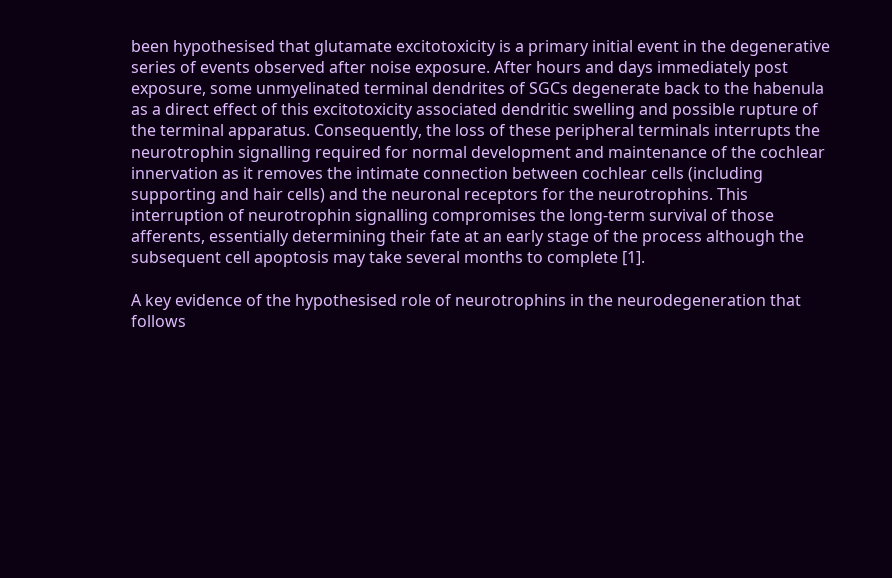been hypothesised that glutamate excitotoxicity is a primary initial event in the degenerative series of events observed after noise exposure. After hours and days immediately post exposure, some unmyelinated terminal dendrites of SGCs degenerate back to the habenula as a direct effect of this excitotoxicity associated dendritic swelling and possible rupture of the terminal apparatus. Consequently, the loss of these peripheral terminals interrupts the neurotrophin signalling required for normal development and maintenance of the cochlear innervation as it removes the intimate connection between cochlear cells (including supporting and hair cells) and the neuronal receptors for the neurotrophins. This interruption of neurotrophin signalling compromises the long-term survival of those afferents, essentially determining their fate at an early stage of the process although the subsequent cell apoptosis may take several months to complete [1].

A key evidence of the hypothesised role of neurotrophins in the neurodegeneration that follows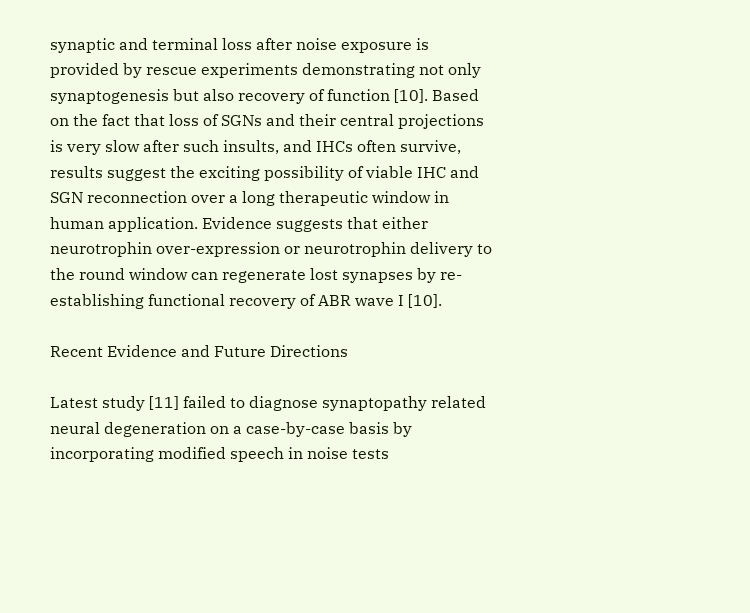synaptic and terminal loss after noise exposure is provided by rescue experiments demonstrating not only synaptogenesis but also recovery of function [10]. Based on the fact that loss of SGNs and their central projections is very slow after such insults, and IHCs often survive, results suggest the exciting possibility of viable IHC and SGN reconnection over a long therapeutic window in human application. Evidence suggests that either neurotrophin over-expression or neurotrophin delivery to the round window can regenerate lost synapses by re-establishing functional recovery of ABR wave I [10].

Recent Evidence and Future Directions

Latest study [11] failed to diagnose synaptopathy related neural degeneration on a case-by-case basis by incorporating modified speech in noise tests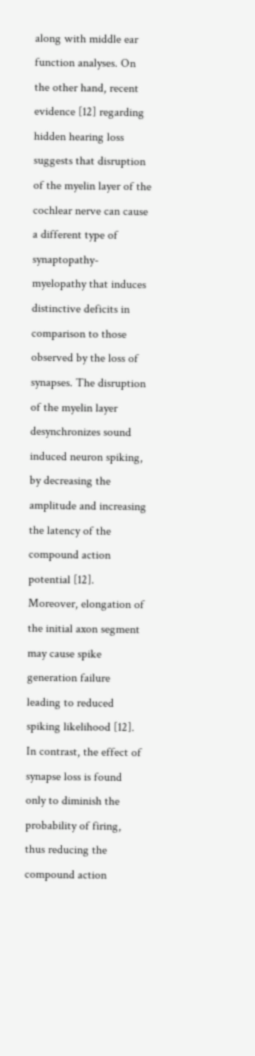along with middle ear function analyses. On the other hand, recent evidence [12] regarding hidden hearing loss suggests that disruption of the myelin layer of the cochlear nerve can cause a different type of synaptopathy-myelopathy that induces distinctive deficits in comparison to those observed by the loss of synapses. The disruption of the myelin layer desynchronizes sound induced neuron spiking, by decreasing the amplitude and increasing the latency of the compound action potential [12]. Moreover, elongation of the initial axon segment may cause spike generation failure leading to reduced spiking likelihood [12]. In contrast, the effect of synapse loss is found only to diminish the probability of firing, thus reducing the compound action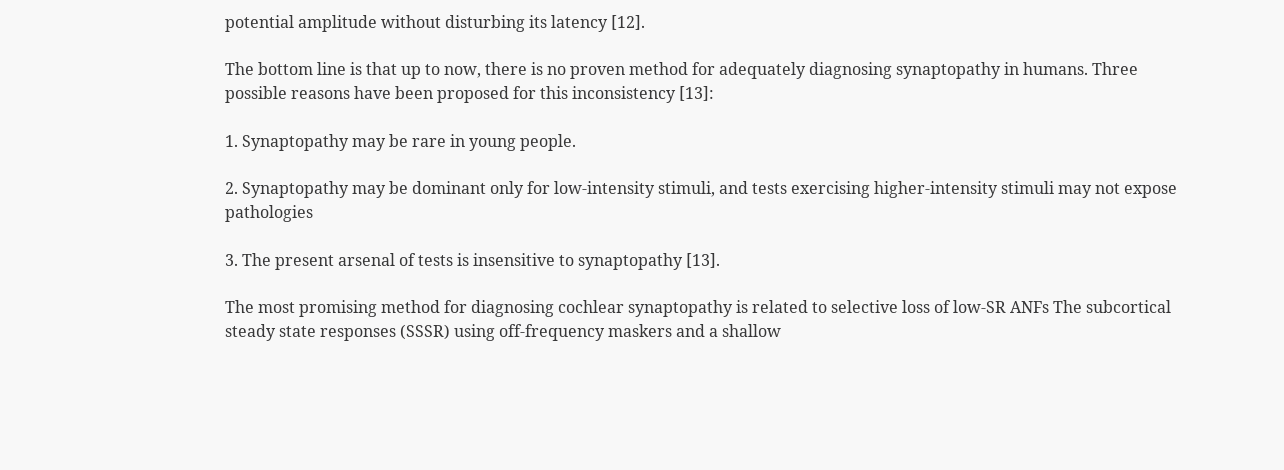potential amplitude without disturbing its latency [12].

The bottom line is that up to now, there is no proven method for adequately diagnosing synaptopathy in humans. Three possible reasons have been proposed for this inconsistency [13]:

1. Synaptopathy may be rare in young people.

2. Synaptopathy may be dominant only for low-intensity stimuli, and tests exercising higher-intensity stimuli may not expose pathologies

3. The present arsenal of tests is insensitive to synaptopathy [13].

The most promising method for diagnosing cochlear synaptopathy is related to selective loss of low-SR ANFs The subcortical steady state responses (SSSR) using off-frequency maskers and a shallow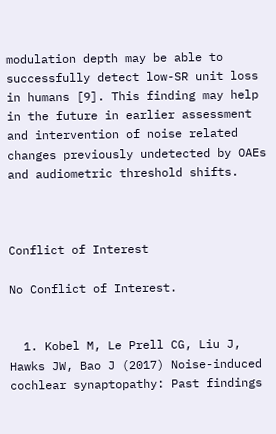modulation depth may be able to successfully detect low-SR unit loss in humans [9]. This finding may help in the future in earlier assessment and intervention of noise related changes previously undetected by OAEs and audiometric threshold shifts.



Conflict of Interest

No Conflict of Interest.


  1. Kobel M, Le Prell CG, Liu J, Hawks JW, Bao J (2017) Noise-induced cochlear synaptopathy: Past findings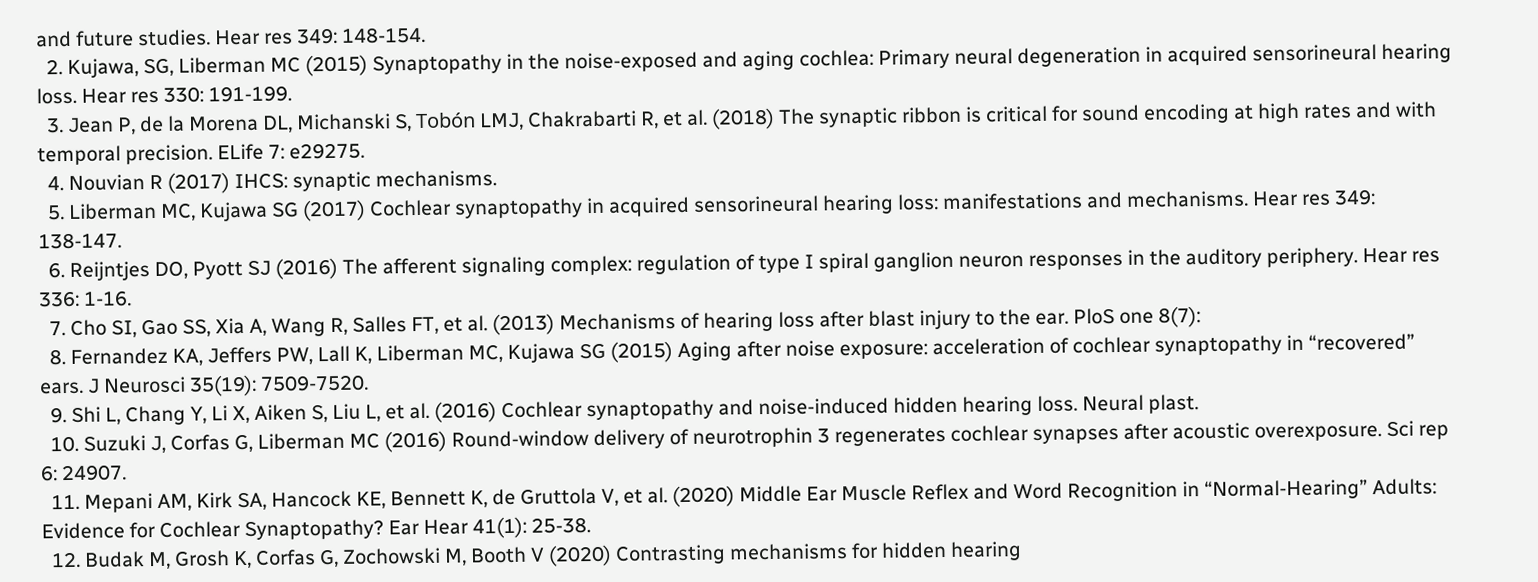and future studies. Hear res 349: 148-154.
  2. Kujawa, SG, Liberman MC (2015) Synaptopathy in the noise-exposed and aging cochlea: Primary neural degeneration in acquired sensorineural hearing loss. Hear res 330: 191-199.
  3. Jean P, de la Morena DL, Michanski S, Tobón LMJ, Chakrabarti R, et al. (2018) The synaptic ribbon is critical for sound encoding at high rates and with temporal precision. ELife 7: e29275.
  4. Nouvian R (2017) IHCS: synaptic mechanisms.
  5. Liberman MC, Kujawa SG (2017) Cochlear synaptopathy in acquired sensorineural hearing loss: manifestations and mechanisms. Hear res 349: 138-147.
  6. Reijntjes DO, Pyott SJ (2016) The afferent signaling complex: regulation of type I spiral ganglion neuron responses in the auditory periphery. Hear res 336: 1-16.
  7. Cho SI, Gao SS, Xia A, Wang R, Salles FT, et al. (2013) Mechanisms of hearing loss after blast injury to the ear. PloS one 8(7):
  8. Fernandez KA, Jeffers PW, Lall K, Liberman MC, Kujawa SG (2015) Aging after noise exposure: acceleration of cochlear synaptopathy in “recovered” ears. J Neurosci 35(19): 7509-7520.
  9. Shi L, Chang Y, Li X, Aiken S, Liu L, et al. (2016) Cochlear synaptopathy and noise-induced hidden hearing loss. Neural plast.
  10. Suzuki J, Corfas G, Liberman MC (2016) Round-window delivery of neurotrophin 3 regenerates cochlear synapses after acoustic overexposure. Sci rep 6: 24907.
  11. Mepani AM, Kirk SA, Hancock KE, Bennett K, de Gruttola V, et al. (2020) Middle Ear Muscle Reflex and Word Recognition in “Normal-Hearing” Adults: Evidence for Cochlear Synaptopathy? Ear Hear 41(1): 25-38.
  12. Budak M, Grosh K, Corfas G, Zochowski M, Booth V (2020) Contrasting mechanisms for hidden hearing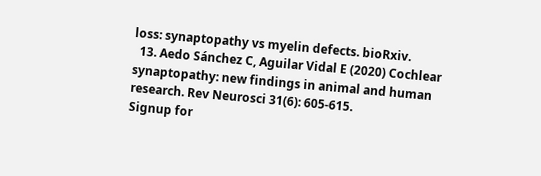loss: synaptopathy vs myelin defects. bioRxiv.
  13. Aedo Sánchez C, Aguilar Vidal E (2020) Cochlear synaptopathy: new findings in animal and human research. Rev Neurosci 31(6): 605-615.
Signup for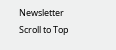Newsletter
Scroll to Top